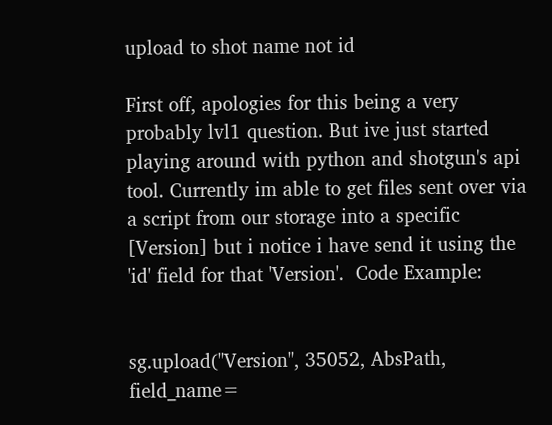upload to shot name not id

First off, apologies for this being a very probably lvl1 question. But ive just started playing around with python and shotgun's api tool. Currently im able to get files sent over via a script from our storage into a specific [Version] but i notice i have send it using the 'id' field for that 'Version'.  Code Example:


sg.upload("Version", 35052, AbsPath, field_name=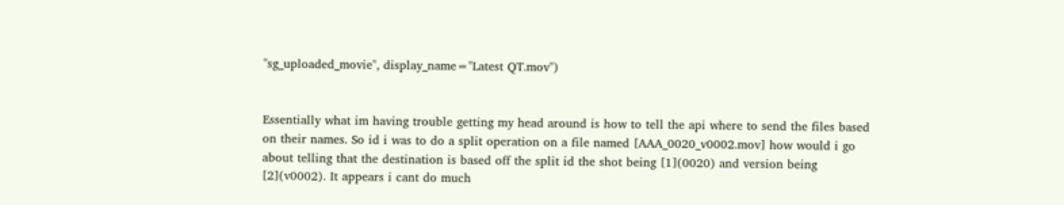"sg_uploaded_movie", display_name="Latest QT.mov")


Essentially what im having trouble getting my head around is how to tell the api where to send the files based on their names. So id i was to do a split operation on a file named [AAA_0020_v0002.mov] how would i go about telling that the destination is based off the split id the shot being [1](0020) and version being [2](v0002). It appears i cant do much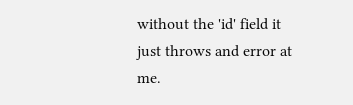without the 'id' field it just throws and error at me.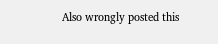Also wrongly posted this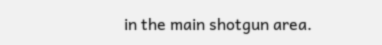in the main shotgun area.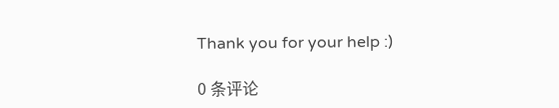Thank you for your help :)

0 条评论